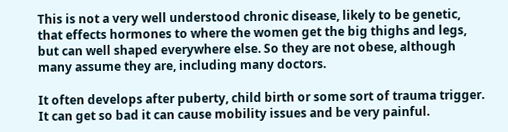This is not a very well understood chronic disease, likely to be genetic, that effects hormones to where the women get the big thighs and legs, but can well shaped everywhere else. So they are not obese, although many assume they are, including many doctors.

It often develops after puberty, child birth or some sort of trauma trigger. It can get so bad it can cause mobility issues and be very painful.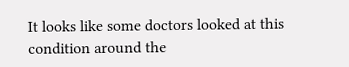It looks like some doctors looked at this condition around the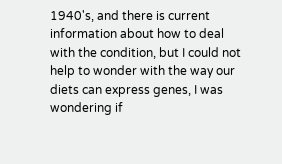1940's, and there is current information about how to deal with the condition, but I could not help to wonder with the way our diets can express genes, I was wondering if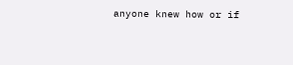anyone knew how or if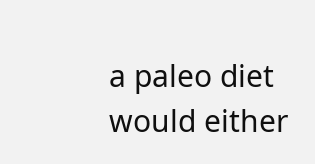a paleo diet would either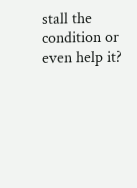stall the condition or even help it?